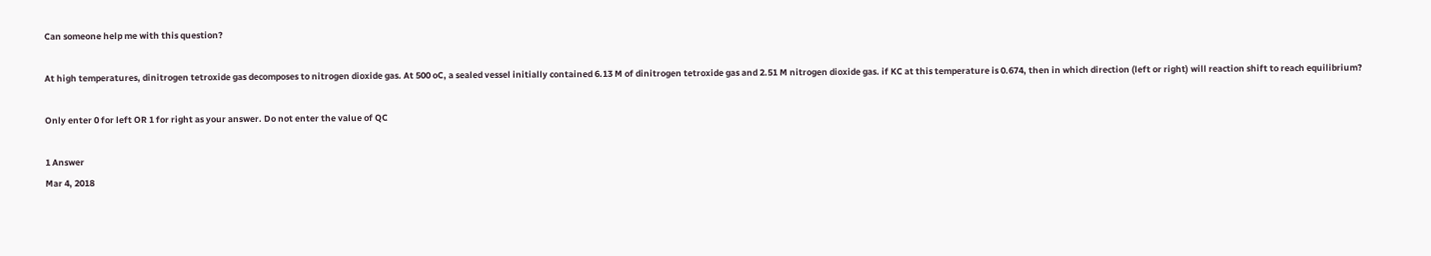Can someone help me with this question?

At high temperatures, dinitrogen tetroxide gas decomposes to nitrogen dioxide gas. At 500 oC, a sealed vessel initially contained 6.13 M of dinitrogen tetroxide gas and 2.51 M nitrogen dioxide gas. if KC at this temperature is 0.674, then in which direction (left or right) will reaction shift to reach equilibrium?

Only enter 0 for left OR 1 for right as your answer. Do not enter the value of QC

1 Answer
Mar 4, 2018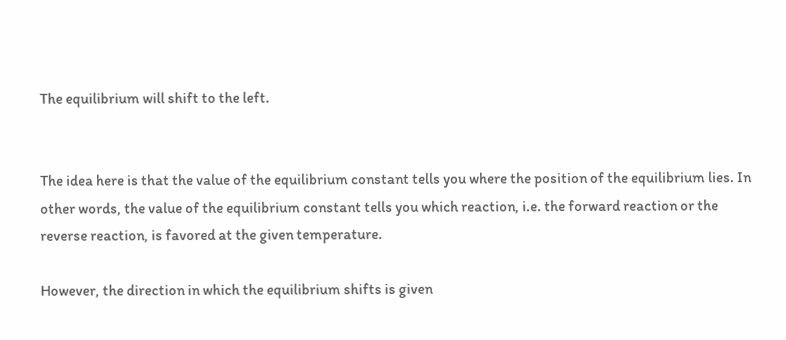The equilibrium will shift to the left.


The idea here is that the value of the equilibrium constant tells you where the position of the equilibrium lies. In other words, the value of the equilibrium constant tells you which reaction, i.e. the forward reaction or the reverse reaction, is favored at the given temperature.

However, the direction in which the equilibrium shifts is given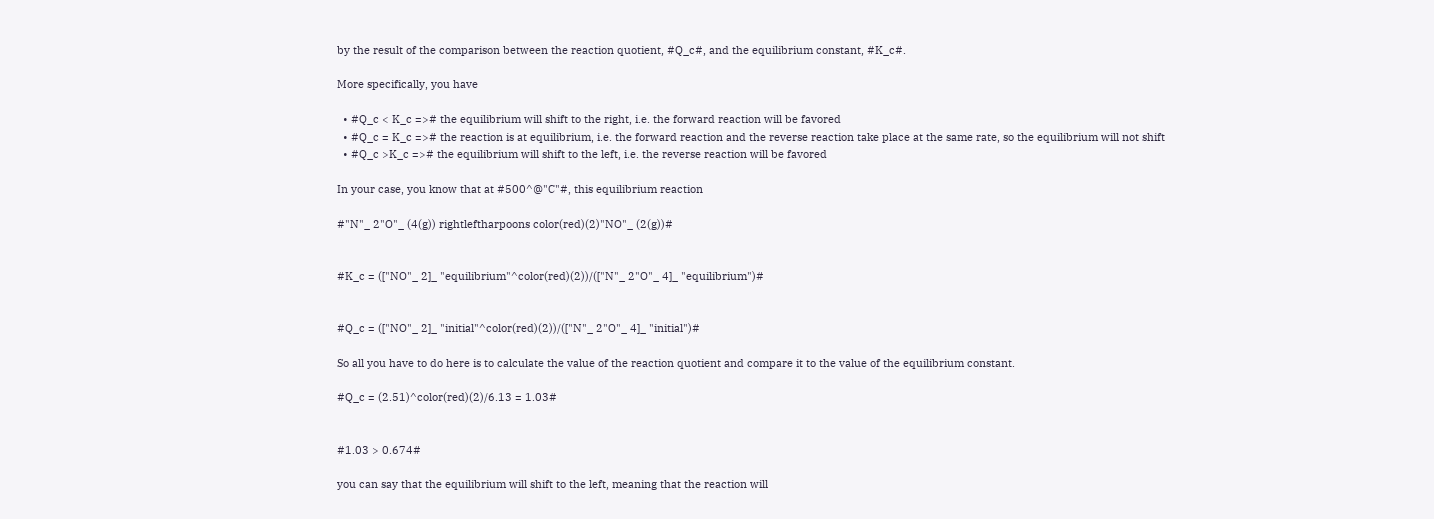by the result of the comparison between the reaction quotient, #Q_c#, and the equilibrium constant, #K_c#.

More specifically, you have

  • #Q_c < K_c =># the equilibrium will shift to the right, i.e. the forward reaction will be favored
  • #Q_c = K_c =># the reaction is at equilibrium, i.e. the forward reaction and the reverse reaction take place at the same rate, so the equilibrium will not shift
  • #Q_c >K_c =># the equilibrium will shift to the left, i.e. the reverse reaction will be favored

In your case, you know that at #500^@"C"#, this equilibrium reaction

#"N"_ 2"O"_ (4(g)) rightleftharpoons color(red)(2)"NO"_ (2(g))#


#K_c = (["NO"_ 2]_ "equilibrium"^color(red)(2))/(["N"_ 2"O"_ 4]_ "equilibrium")#


#Q_c = (["NO"_ 2]_ "initial"^color(red)(2))/(["N"_ 2"O"_ 4]_ "initial")#

So all you have to do here is to calculate the value of the reaction quotient and compare it to the value of the equilibrium constant.

#Q_c = (2.51)^color(red)(2)/6.13 = 1.03#


#1.03 > 0.674#

you can say that the equilibrium will shift to the left, meaning that the reaction will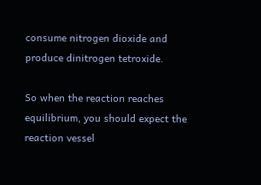consume nitrogen dioxide and produce dinitrogen tetroxide.

So when the reaction reaches equilibrium, you should expect the reaction vessel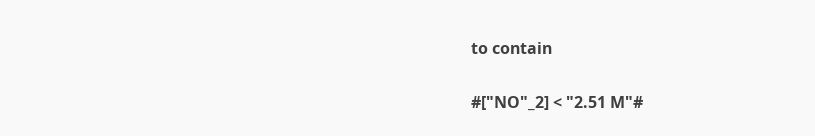to contain

#["NO"_2] < "2.51 M"#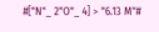#["N"_ 2"O"_ 4] > "6.13 M"#